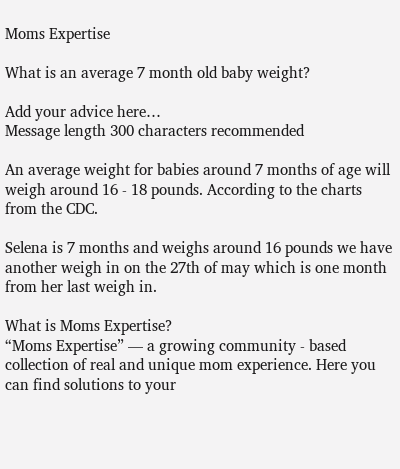Moms Expertise

What is an average 7 month old baby weight?

Add your advice here…
Message length 300 characters recommended

An average weight for babies around 7 months of age will weigh around 16 - 18 pounds. According to the charts from the CDC.

Selena is 7 months and weighs around 16 pounds we have another weigh in on the 27th of may which is one month from her last weigh in.

What is Moms Expertise?
“Moms Expertise” — a growing community - based collection of real and unique mom experience. Here you can find solutions to your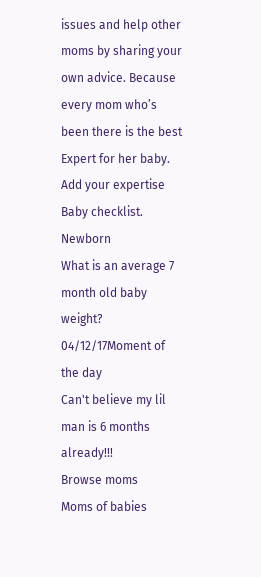issues and help other moms by sharing your own advice. Because every mom who’s been there is the best Expert for her baby.
Add your expertise
Baby checklist. Newborn
What is an average 7 month old baby weight?
04/12/17Moment of the day
Can't believe my lil man is 6 months already!!!
Browse moms
Moms of babies